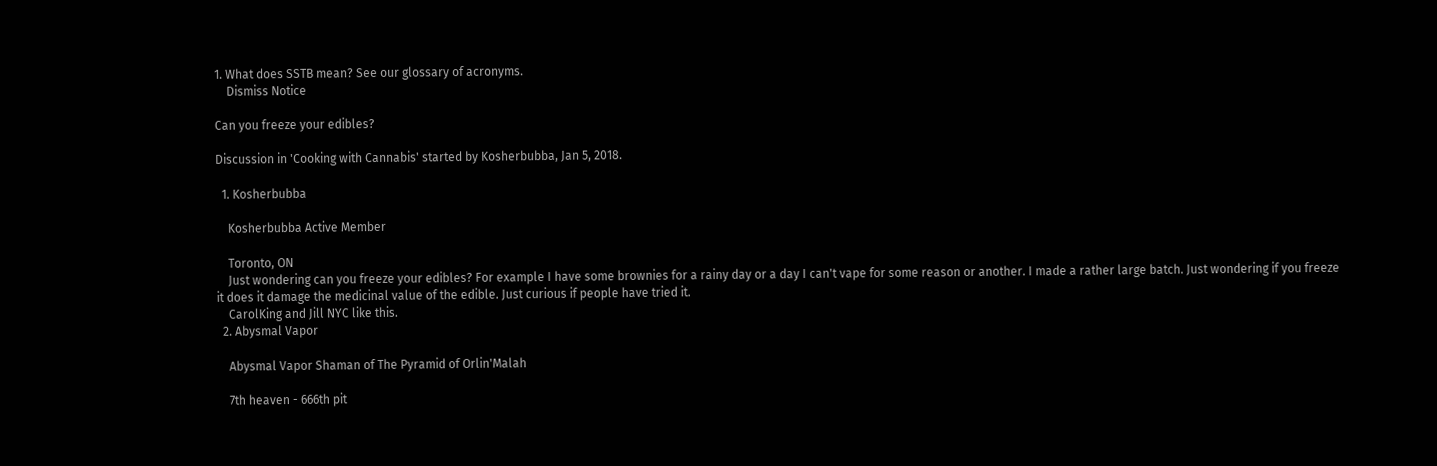1. What does SSTB mean? See our glossary of acronyms.
    Dismiss Notice

Can you freeze your edibles?

Discussion in 'Cooking with Cannabis' started by Kosherbubba, Jan 5, 2018.

  1. Kosherbubba

    Kosherbubba Active Member

    Toronto, ON
    Just wondering can you freeze your edibles? For example I have some brownies for a rainy day or a day I can't vape for some reason or another. I made a rather large batch. Just wondering if you freeze it does it damage the medicinal value of the edible. Just curious if people have tried it.
    CarolKing and Jill NYC like this.
  2. Abysmal Vapor

    Abysmal Vapor Shaman of The Pyramid of Orlin'Malah

    7th heaven - 666th pit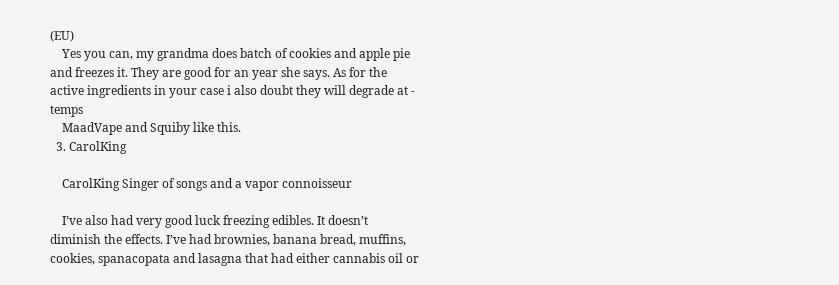(EU)
    Yes you can, my grandma does batch of cookies and apple pie and freezes it. They are good for an year she says. As for the active ingredients in your case i also doubt they will degrade at - temps
    MaadVape and Squiby like this.
  3. CarolKing

    CarolKing Singer of songs and a vapor connoisseur

    I’ve also had very good luck freezing edibles. It doesn’t diminish the effects. I’ve had brownies, banana bread, muffins, cookies, spanacopata and lasagna that had either cannabis oil or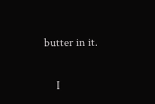butter in it.

    I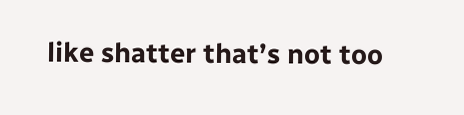like shatter that’s not too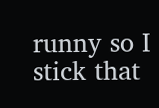runny so I stick that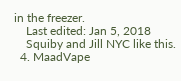in the freezer.
    Last edited: Jan 5, 2018
    Squiby and Jill NYC like this.
  4. MaadVape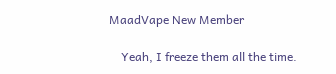MaadVape New Member

    Yeah, I freeze them all the time.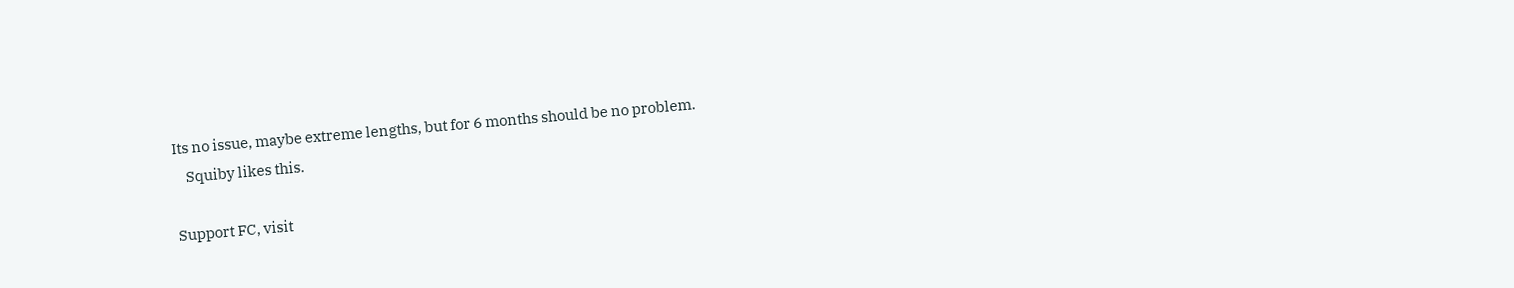Its no issue, maybe extreme lengths, but for 6 months should be no problem.
    Squiby likes this.

Support FC, visit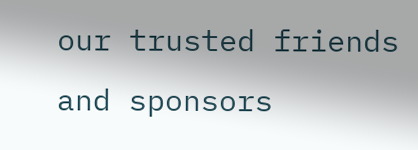our trusted friends and sponsors